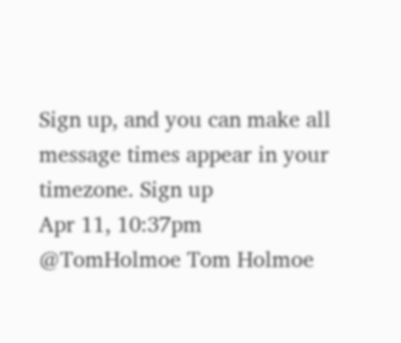Sign up, and you can make all message times appear in your timezone. Sign up
Apr 11, 10:37pm
@TomHolmoe Tom Holmoe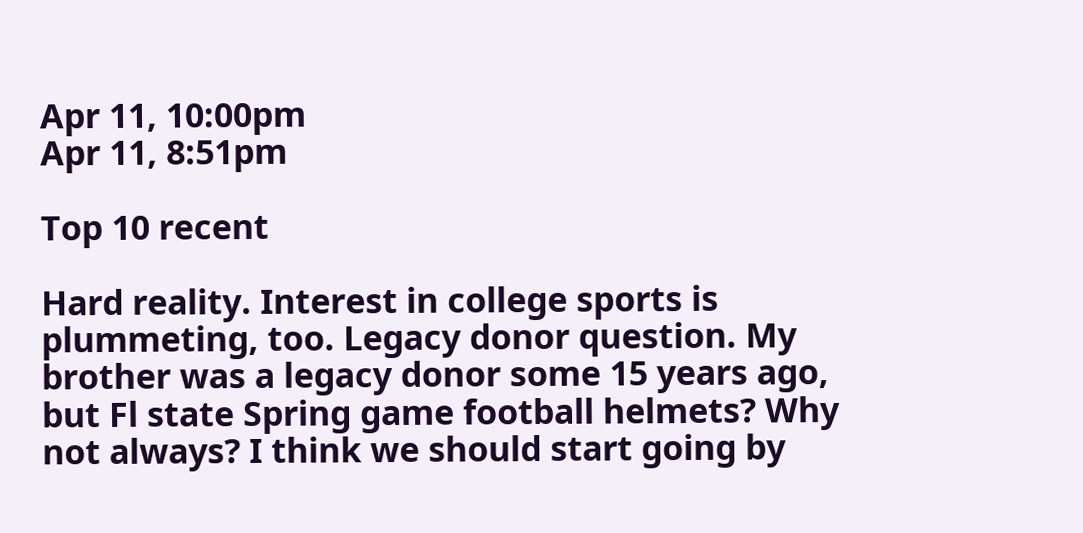Apr 11, 10:00pm
Apr 11, 8:51pm

Top 10 recent

Hard reality. Interest in college sports is plummeting, too. Legacy donor question. My brother was a legacy donor some 15 years ago, but Fl state Spring game football helmets? Why not always? I think we should start going by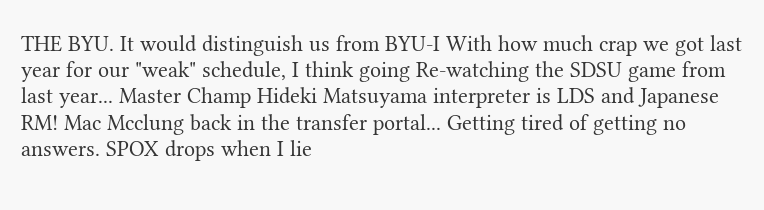THE BYU. It would distinguish us from BYU-I With how much crap we got last year for our "weak" schedule, I think going Re-watching the SDSU game from last year... Master Champ Hideki Matsuyama interpreter is LDS and Japanese RM! Mac Mcclung back in the transfer portal... Getting tired of getting no answers. SPOX drops when I lie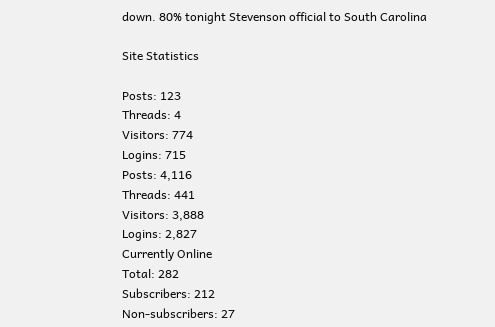down. 80% tonight Stevenson official to South Carolina

Site Statistics

Posts: 123
Threads: 4
Visitors: 774
Logins: 715
Posts: 4,116
Threads: 441
Visitors: 3,888
Logins: 2,827
Currently Online
Total: 282
Subscribers: 212
Non-subscribers: 27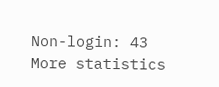Non-login: 43
More statistics